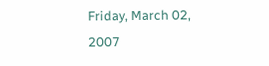Friday, March 02, 2007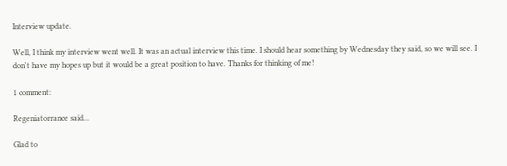Interview update.

Well, I think my interview went well. It was an actual interview this time. I should hear something by Wednesday they said, so we will see. I don't have my hopes up but it would be a great position to have. Thanks for thinking of me!

1 comment:

Regeniatorrance said...

Glad to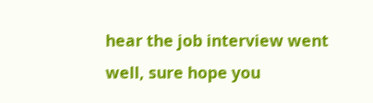hear the job interview went well, sure hope you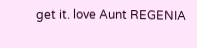get it. love Aunt REGENIA